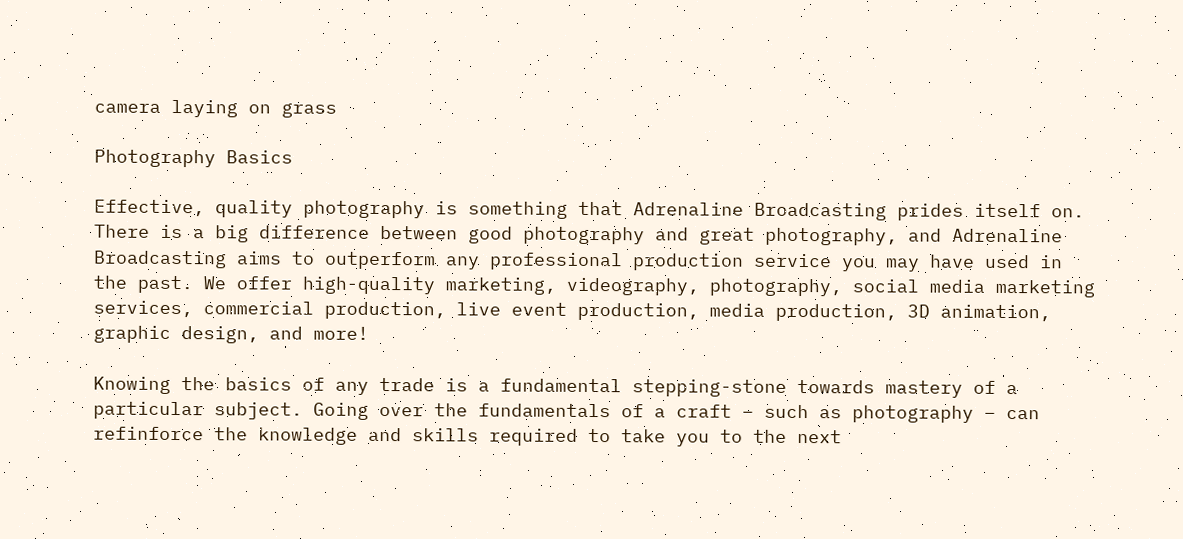camera laying on grass

Photography Basics

Effective, quality photography is something that Adrenaline Broadcasting prides itself on. There is a big difference between good photography and great photography, and Adrenaline Broadcasting aims to outperform any professional production service you may have used in the past. We offer high-quality marketing, videography, photography, social media marketing services, commercial production, live event production, media production, 3D animation, graphic design, and more!

Knowing the basics of any trade is a fundamental stepping-stone towards mastery of a particular subject. Going over the fundamentals of a craft – such as photography – can refinforce the knowledge and skills required to take you to the next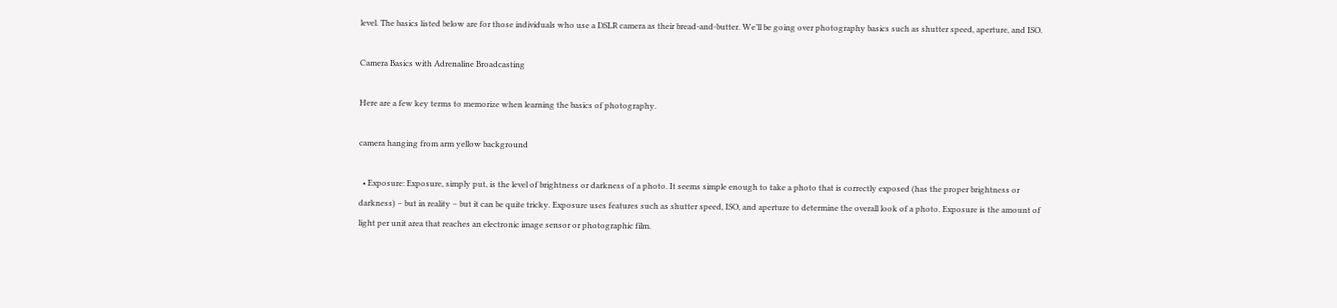level. The basics listed below are for those individuals who use a DSLR camera as their bread-and-butter. We’ll be going over photography basics such as shutter speed, aperture, and ISO.

Camera Basics with Adrenaline Broadcasting

Here are a few key terms to memorize when learning the basics of photography.

camera hanging from arm yellow background

  • Exposure: Exposure, simply put, is the level of brightness or darkness of a photo. It seems simple enough to take a photo that is correctly exposed (has the proper brightness or darkness) – but in reality – but it can be quite tricky. Exposure uses features such as shutter speed, ISO, and aperture to determine the overall look of a photo. Exposure is the amount of light per unit area that reaches an electronic image sensor or photographic film.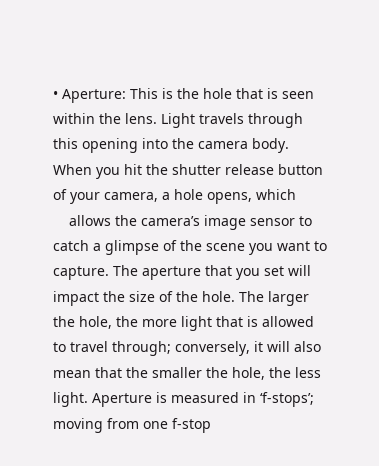• Aperture: This is the hole that is seen within the lens. Light travels through this opening into the camera body. When you hit the shutter release button of your camera, a hole opens, which
    allows the camera’s image sensor to catch a glimpse of the scene you want to capture. The aperture that you set will impact the size of the hole. The larger the hole, the more light that is allowed to travel through; conversely, it will also mean that the smaller the hole, the less light. Aperture is measured in ‘f-stops’; moving from one f-stop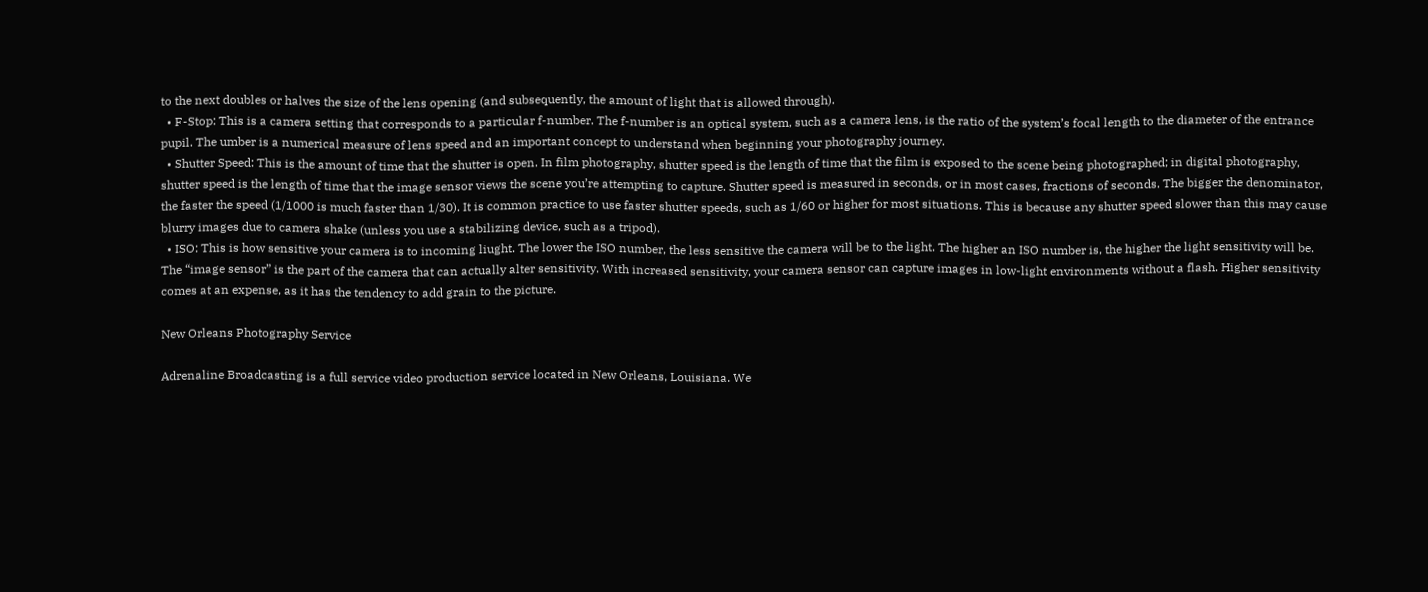to the next doubles or halves the size of the lens opening (and subsequently, the amount of light that is allowed through).
  • F-Stop: This is a camera setting that corresponds to a particular f-number. The f-number is an optical system, such as a camera lens, is the ratio of the system’s focal length to the diameter of the entrance pupil. The umber is a numerical measure of lens speed and an important concept to understand when beginning your photography journey.
  • Shutter Speed: This is the amount of time that the shutter is open. In film photography, shutter speed is the length of time that the film is exposed to the scene being photographed; in digital photography, shutter speed is the length of time that the image sensor views the scene you’re attempting to capture. Shutter speed is measured in seconds, or in most cases, fractions of seconds. The bigger the denominator, the faster the speed (1/1000 is much faster than 1/30). It is common practice to use faster shutter speeds, such as 1/60 or higher for most situations. This is because any shutter speed slower than this may cause blurry images due to camera shake (unless you use a stabilizing device, such as a tripod).
  • ISO: This is how sensitive your camera is to incoming liught. The lower the ISO number, the less sensitive the camera will be to the light. The higher an ISO number is, the higher the light sensitivity will be. The “image sensor” is the part of the camera that can actually alter sensitivity. With increased sensitivity, your camera sensor can capture images in low-light environments without a flash. Higher sensitivity comes at an expense, as it has the tendency to add grain to the picture.

New Orleans Photography Service

Adrenaline Broadcasting is a full service video production service located in New Orleans, Louisiana. We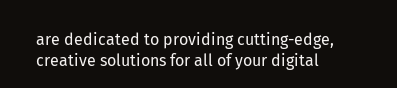are dedicated to providing cutting-edge, creative solutions for all of your digital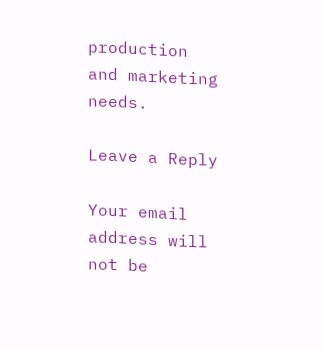production and marketing needs.

Leave a Reply

Your email address will not be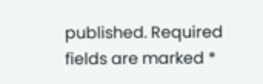published. Required fields are marked *